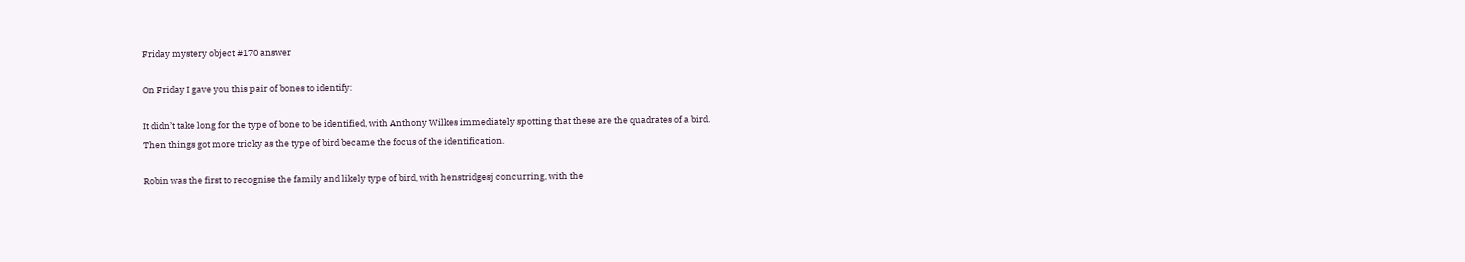Friday mystery object #170 answer

On Friday I gave you this pair of bones to identify:

It didn’t take long for the type of bone to be identified, with Anthony Wilkes immediately spotting that these are the quadrates of a bird. Then things got more tricky as the type of bird became the focus of the identification.

Robin was the first to recognise the family and likely type of bird, with henstridgesj concurring, with the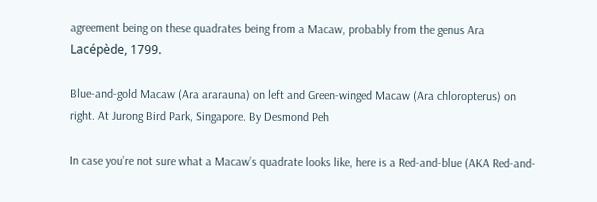agreement being on these quadrates being from a Macaw, probably from the genus Ara Lacépède, 1799.

Blue-and-gold Macaw (Ara ararauna) on left and Green-winged Macaw (Ara chloropterus) on right. At Jurong Bird Park, Singapore. By Desmond Peh

In case you’re not sure what a Macaw’s quadrate looks like, here is a Red-and-blue (AKA Red-and-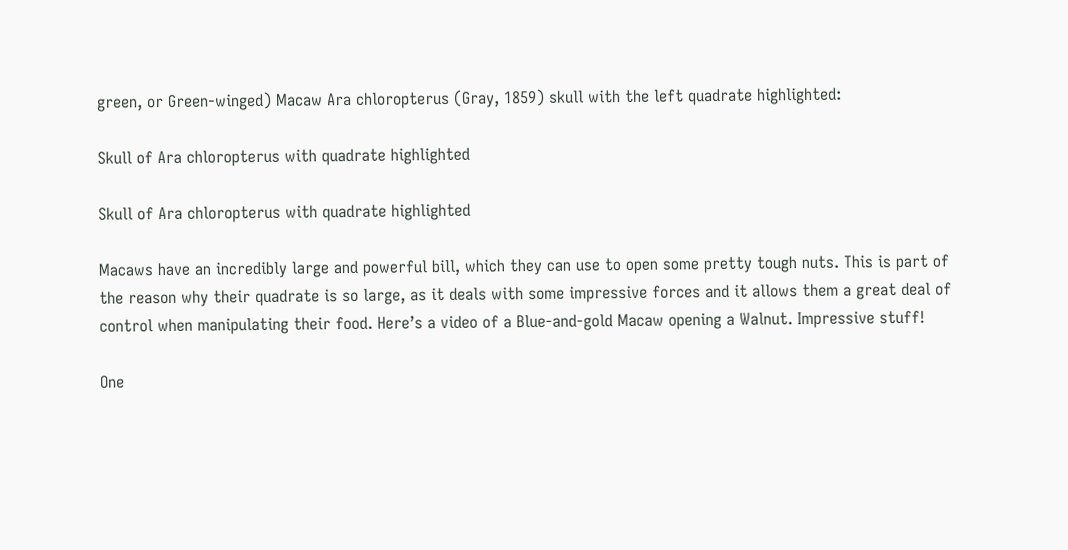green, or Green-winged) Macaw Ara chloropterus (Gray, 1859) skull with the left quadrate highlighted:

Skull of Ara chloropterus with quadrate highlighted

Skull of Ara chloropterus with quadrate highlighted

Macaws have an incredibly large and powerful bill, which they can use to open some pretty tough nuts. This is part of the reason why their quadrate is so large, as it deals with some impressive forces and it allows them a great deal of control when manipulating their food. Here’s a video of a Blue-and-gold Macaw opening a Walnut. Impressive stuff!

One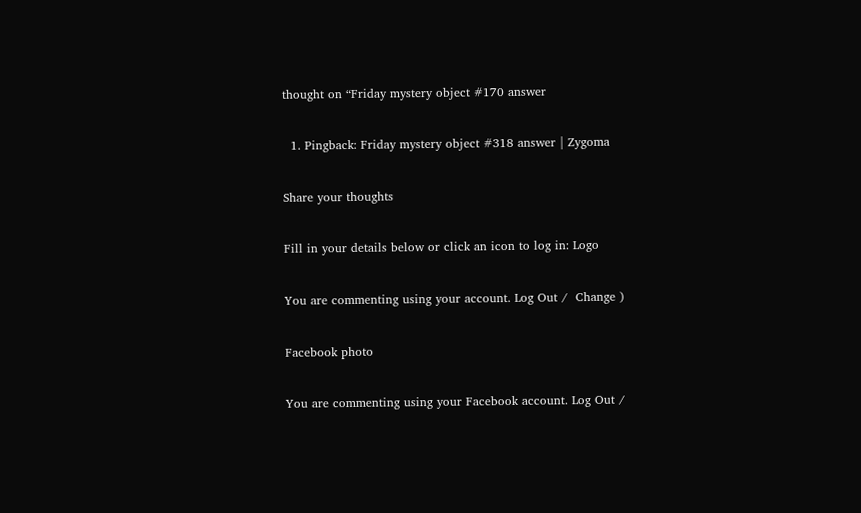thought on “Friday mystery object #170 answer

  1. Pingback: Friday mystery object #318 answer | Zygoma

Share your thoughts

Fill in your details below or click an icon to log in: Logo

You are commenting using your account. Log Out /  Change )

Facebook photo

You are commenting using your Facebook account. Log Out /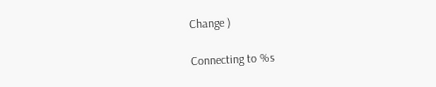Change )

Connecting to %s